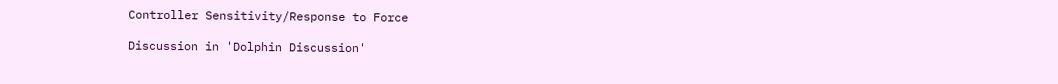Controller Sensitivity/Response to Force

Discussion in 'Dolphin Discussion'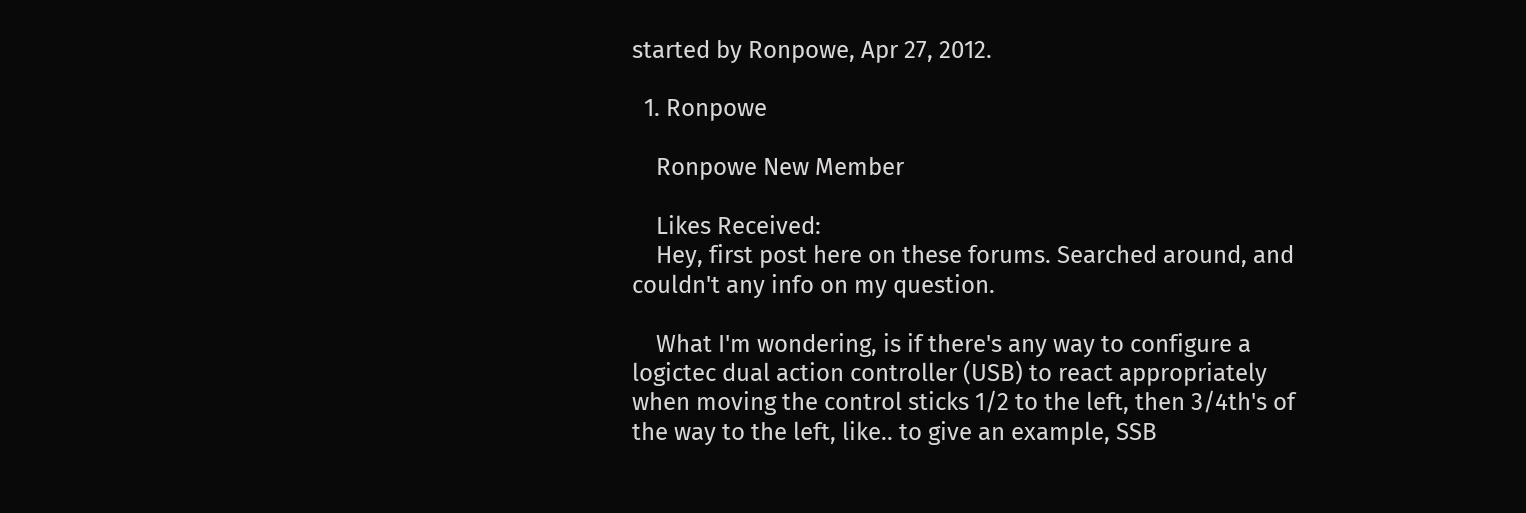started by Ronpowe, Apr 27, 2012.

  1. Ronpowe

    Ronpowe New Member

    Likes Received:
    Hey, first post here on these forums. Searched around, and couldn't any info on my question.

    What I'm wondering, is if there's any way to configure a logictec dual action controller (USB) to react appropriately when moving the control sticks 1/2 to the left, then 3/4th's of the way to the left, like.. to give an example, SSB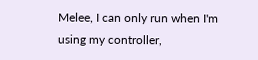Melee, I can only run when I'm using my controller,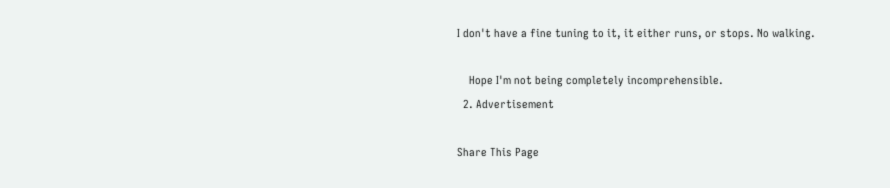I don't have a fine tuning to it, it either runs, or stops. No walking.

    Hope I'm not being completely incomprehensible.
  2. Advertisement

Share This Page